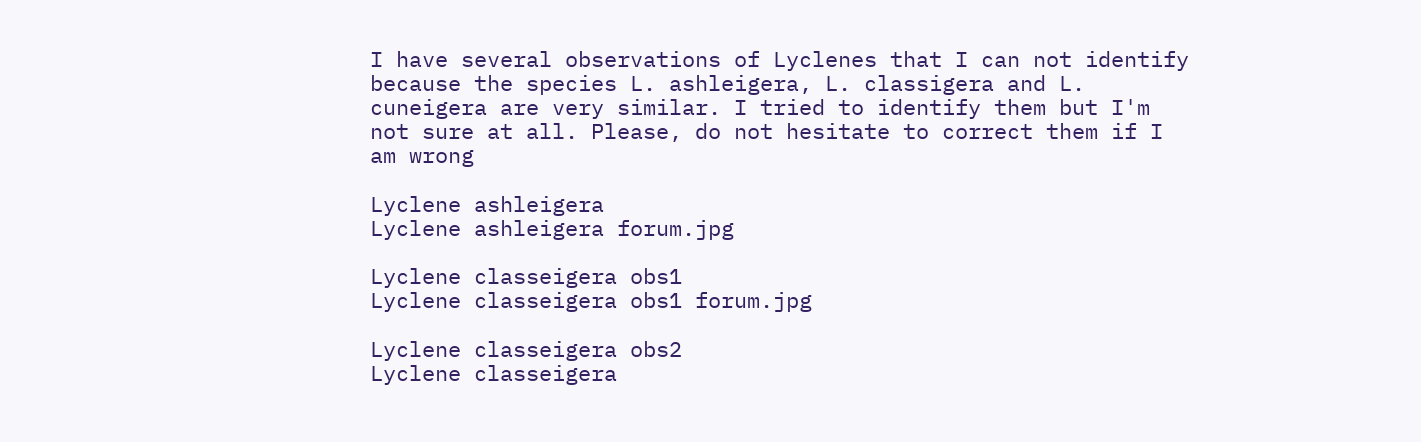I have several observations of Lyclenes that I can not identify because the species L. ashleigera, L. classigera and L. cuneigera are very similar. I tried to identify them but I'm not sure at all. Please, do not hesitate to correct them if I am wrong

Lyclene ashleigera
Lyclene ashleigera forum.jpg

Lyclene classeigera obs1
Lyclene classeigera obs1 forum.jpg

Lyclene classeigera obs2
Lyclene classeigera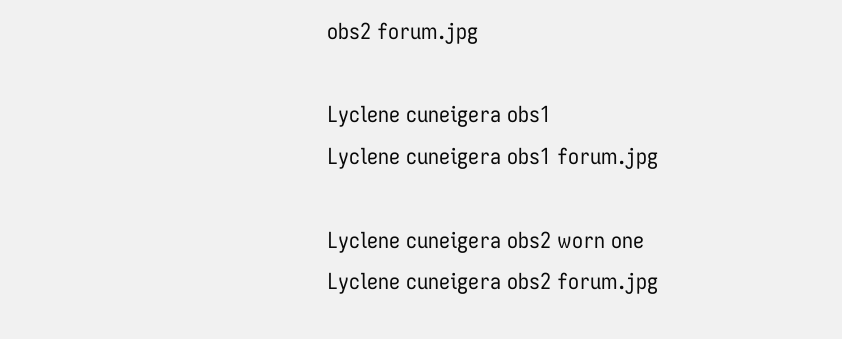obs2 forum.jpg

Lyclene cuneigera obs1
Lyclene cuneigera obs1 forum.jpg

Lyclene cuneigera obs2 worn one
Lyclene cuneigera obs2 forum.jpg